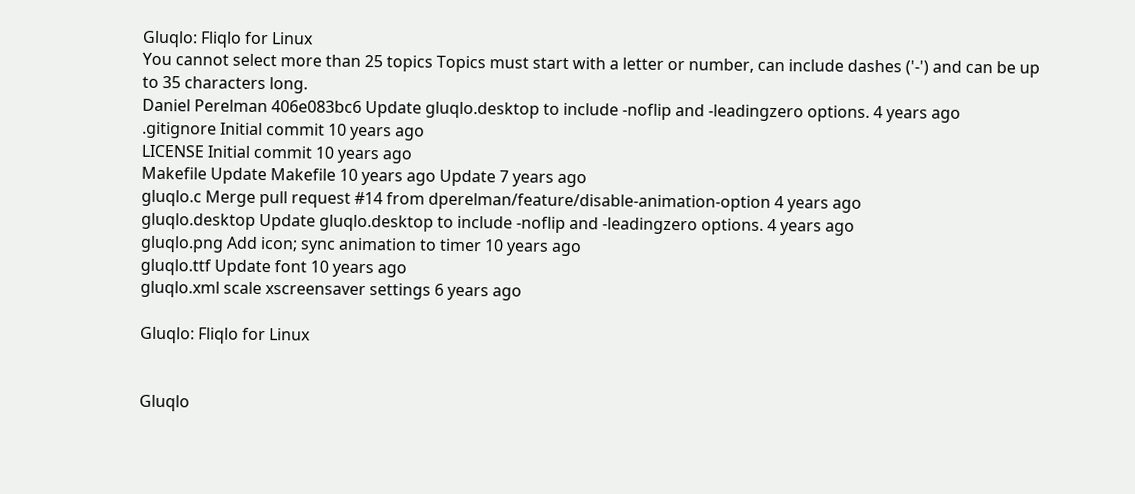Gluqlo: Fliqlo for Linux
You cannot select more than 25 topics Topics must start with a letter or number, can include dashes ('-') and can be up to 35 characters long.
Daniel Perelman 406e083bc6 Update gluqlo.desktop to include -noflip and -leadingzero options. 4 years ago
.gitignore Initial commit 10 years ago
LICENSE Initial commit 10 years ago
Makefile Update Makefile 10 years ago Update 7 years ago
gluqlo.c Merge pull request #14 from dperelman/feature/disable-animation-option 4 years ago
gluqlo.desktop Update gluqlo.desktop to include -noflip and -leadingzero options. 4 years ago
gluqlo.png Add icon; sync animation to timer 10 years ago
gluqlo.ttf Update font 10 years ago
gluqlo.xml scale xscreensaver settings 6 years ago

Gluqlo: Fliqlo for Linux


Gluqlo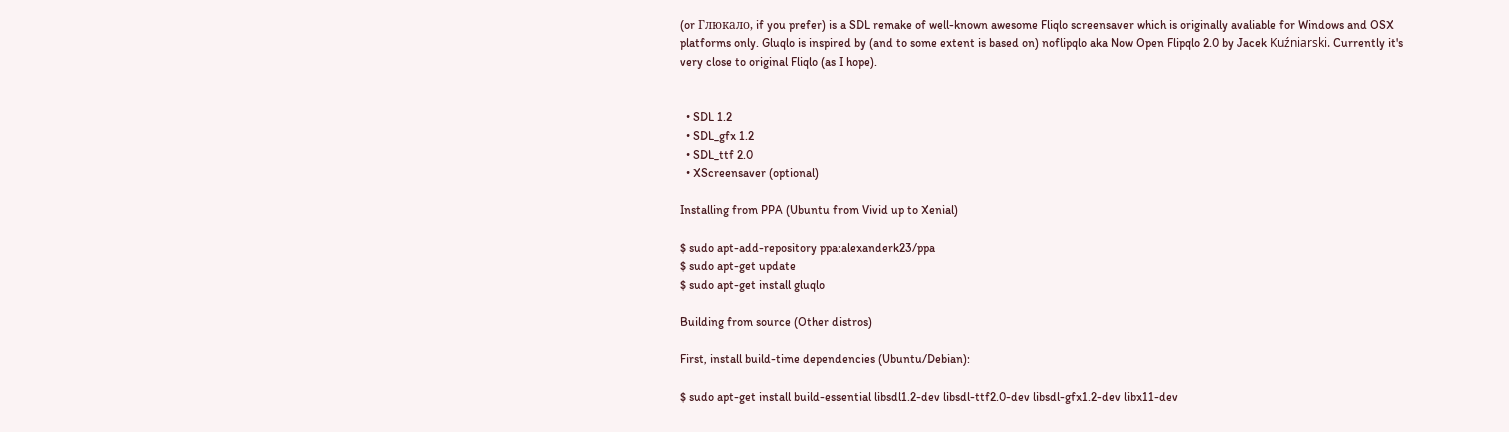(or Глюкало, if you prefer) is a SDL remake of well-known awesome Fliqlo screensaver which is originally avaliable for Windows and OSX platforms only. Gluqlo is inspired by (and to some extent is based on) noflipqlo aka Now Open Flipqlo 2.0 by Jacek Kuźniarski. Currently it's very close to original Fliqlo (as I hope).


  • SDL 1.2
  • SDL_gfx 1.2
  • SDL_ttf 2.0
  • XScreensaver (optional)

Installing from PPA (Ubuntu from Vivid up to Xenial)

$ sudo apt-add-repository ppa:alexanderk23/ppa
$ sudo apt-get update
$ sudo apt-get install gluqlo

Building from source (Other distros)

First, install build-time dependencies (Ubuntu/Debian):

$ sudo apt-get install build-essential libsdl1.2-dev libsdl-ttf2.0-dev libsdl-gfx1.2-dev libx11-dev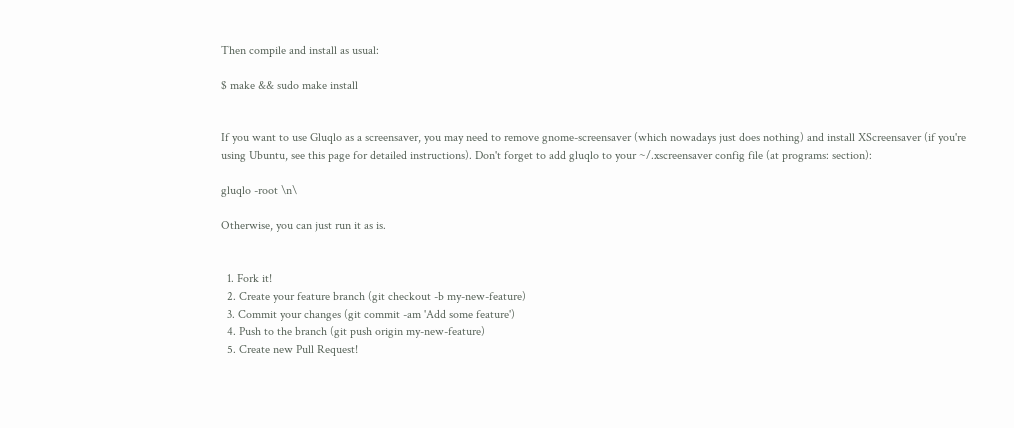Then compile and install as usual:

$ make && sudo make install


If you want to use Gluqlo as a screensaver, you may need to remove gnome-screensaver (which nowadays just does nothing) and install XScreensaver (if you're using Ubuntu, see this page for detailed instructions). Don't forget to add gluqlo to your ~/.xscreensaver config file (at programs: section):

gluqlo -root \n\

Otherwise, you can just run it as is.


  1. Fork it!
  2. Create your feature branch (git checkout -b my-new-feature)
  3. Commit your changes (git commit -am 'Add some feature')
  4. Push to the branch (git push origin my-new-feature)
  5. Create new Pull Request!